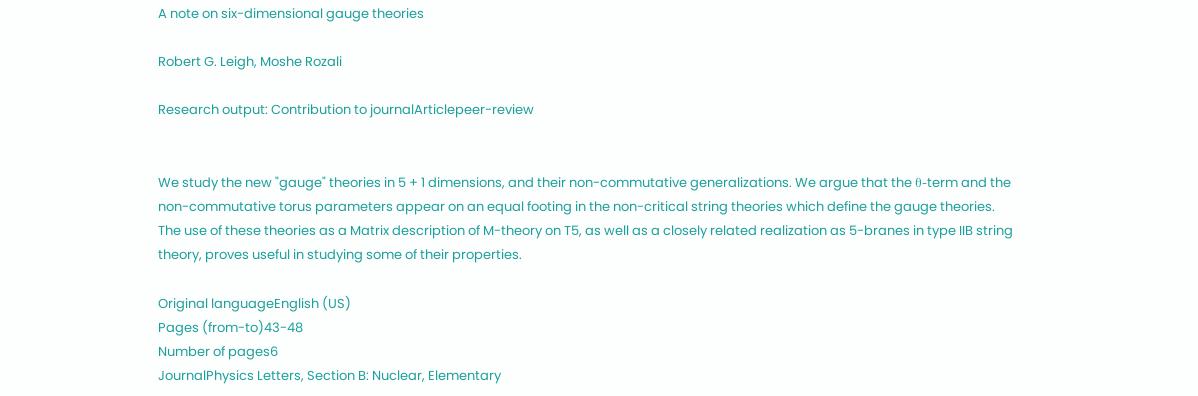A note on six-dimensional gauge theories

Robert G. Leigh, Moshe Rozali

Research output: Contribution to journalArticlepeer-review


We study the new "gauge" theories in 5 + 1 dimensions, and their non-commutative generalizations. We argue that the θ-term and the non-commutative torus parameters appear on an equal footing in the non-critical string theories which define the gauge theories. The use of these theories as a Matrix description of M-theory on T5, as well as a closely related realization as 5-branes in type IIB string theory, proves useful in studying some of their properties.

Original languageEnglish (US)
Pages (from-to)43-48
Number of pages6
JournalPhysics Letters, Section B: Nuclear, Elementary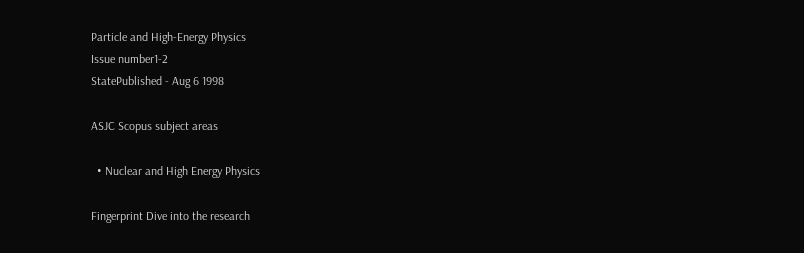Particle and High-Energy Physics
Issue number1-2
StatePublished - Aug 6 1998

ASJC Scopus subject areas

  • Nuclear and High Energy Physics

Fingerprint Dive into the research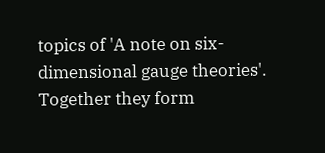topics of 'A note on six-dimensional gauge theories'. Together they form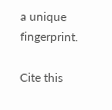a unique fingerprint.

Cite this